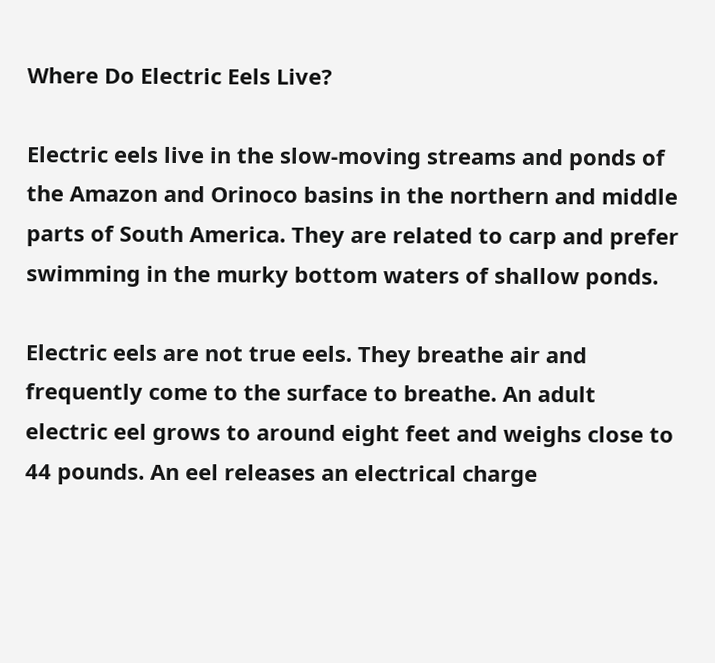Where Do Electric Eels Live?

Electric eels live in the slow-moving streams and ponds of the Amazon and Orinoco basins in the northern and middle parts of South America. They are related to carp and prefer swimming in the murky bottom waters of shallow ponds.

Electric eels are not true eels. They breathe air and frequently come to the surface to breathe. An adult electric eel grows to around eight feet and weighs close to 44 pounds. An eel releases an electrical charge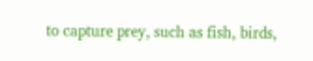to capture prey, such as fish, birds,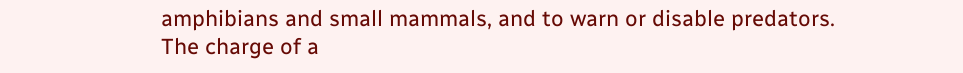amphibians and small mammals, and to warn or disable predators. The charge of a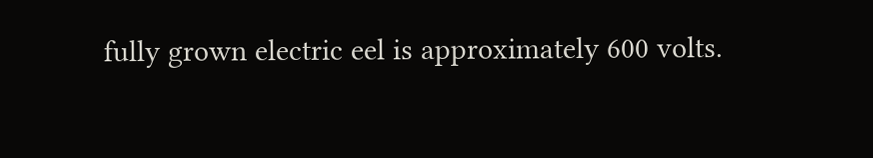fully grown electric eel is approximately 600 volts.